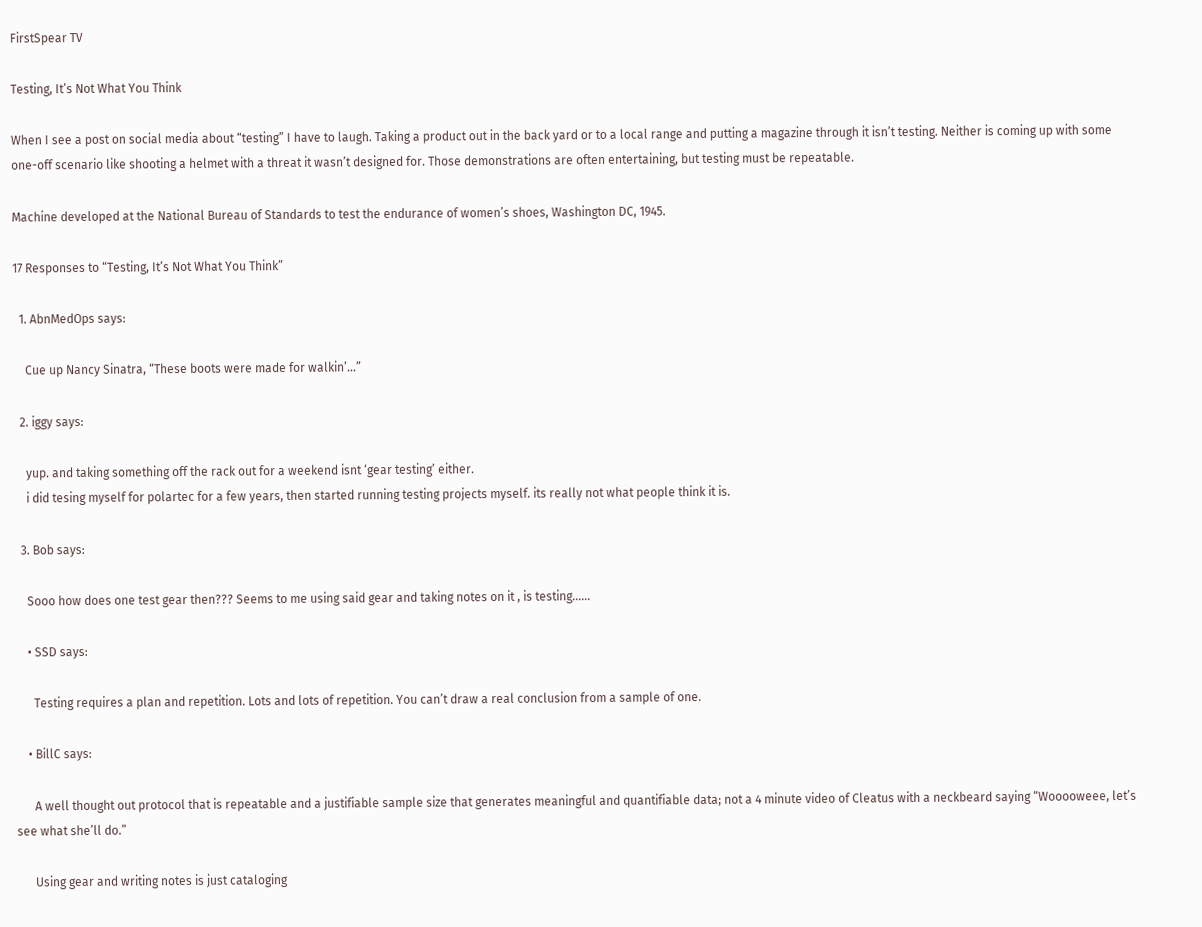FirstSpear TV

Testing, It’s Not What You Think

When I see a post on social media about “testing” I have to laugh. Taking a product out in the back yard or to a local range and putting a magazine through it isn’t testing. Neither is coming up with some one-off scenario like shooting a helmet with a threat it wasn’t designed for. Those demonstrations are often entertaining, but testing must be repeatable.

Machine developed at the National Bureau of Standards to test the endurance of women’s shoes, Washington DC, 1945.

17 Responses to “Testing, It’s Not What You Think”

  1. AbnMedOps says:

    Cue up Nancy Sinatra, “These boots were made for walkin’…”

  2. iggy says:

    yup. and taking something off the rack out for a weekend isnt ‘gear testing’ either.
    i did tesing myself for polartec for a few years, then started running testing projects myself. its really not what people think it is.

  3. Bob says:

    Sooo how does one test gear then??? Seems to me using said gear and taking notes on it , is testing……

    • SSD says:

      Testing requires a plan and repetition. Lots and lots of repetition. You can’t draw a real conclusion from a sample of one.

    • BillC says:

      A well thought out protocol that is repeatable and a justifiable sample size that generates meaningful and quantifiable data; not a 4 minute video of Cleatus with a neckbeard saying “Wooooweee, let’s see what she’ll do.”

      Using gear and writing notes is just cataloging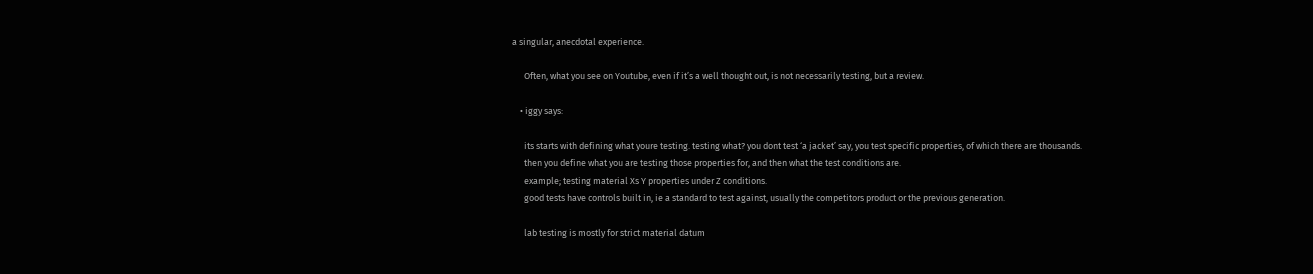a singular, anecdotal experience.

      Often, what you see on Youtube, even if it’s a well thought out, is not necessarily testing, but a review.

    • iggy says:

      its starts with defining what youre testing. testing what? you dont test ‘a jacket’ say, you test specific properties, of which there are thousands.
      then you define what you are testing those properties for, and then what the test conditions are.
      example; testing material Xs Y properties under Z conditions.
      good tests have controls built in, ie a standard to test against, usually the competitors product or the previous generation.

      lab testing is mostly for strict material datum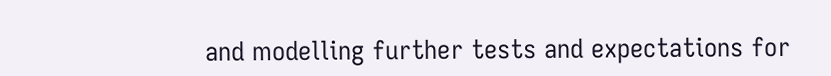and modelling further tests and expectations for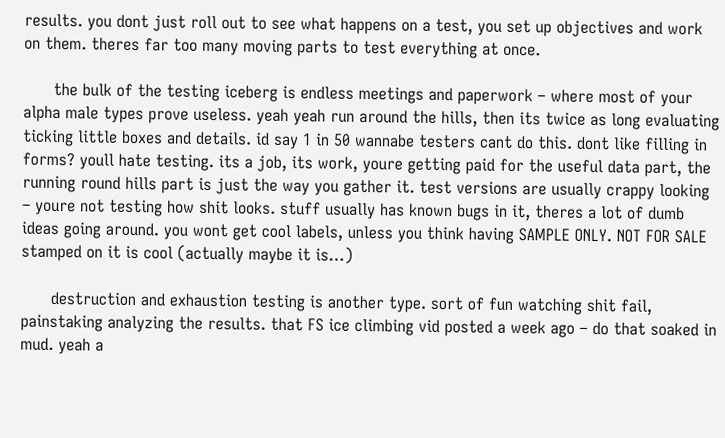results. you dont just roll out to see what happens on a test, you set up objectives and work on them. theres far too many moving parts to test everything at once.

      the bulk of the testing iceberg is endless meetings and paperwork – where most of your alpha male types prove useless. yeah yeah run around the hills, then its twice as long evaluating ticking little boxes and details. id say 1 in 50 wannabe testers cant do this. dont like filling in forms? youll hate testing. its a job, its work, youre getting paid for the useful data part, the running round hills part is just the way you gather it. test versions are usually crappy looking – youre not testing how shit looks. stuff usually has known bugs in it, theres a lot of dumb ideas going around. you wont get cool labels, unless you think having SAMPLE ONLY. NOT FOR SALE stamped on it is cool (actually maybe it is…)

      destruction and exhaustion testing is another type. sort of fun watching shit fail, painstaking analyzing the results. that FS ice climbing vid posted a week ago – do that soaked in mud. yeah a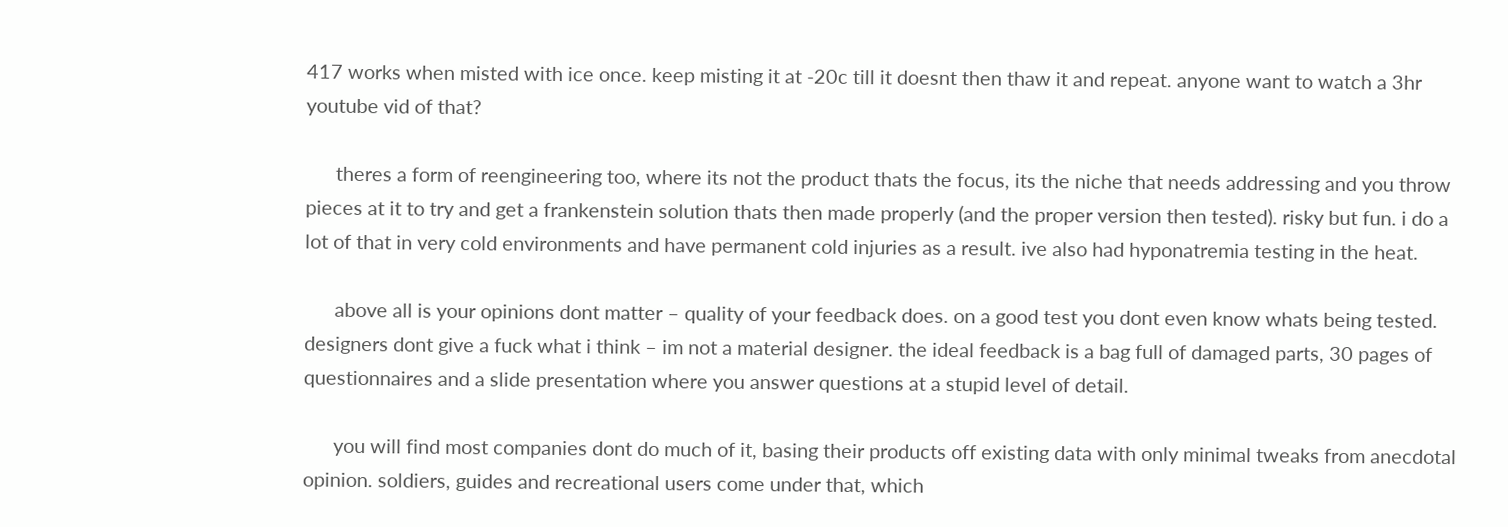417 works when misted with ice once. keep misting it at -20c till it doesnt then thaw it and repeat. anyone want to watch a 3hr youtube vid of that?

      theres a form of reengineering too, where its not the product thats the focus, its the niche that needs addressing and you throw pieces at it to try and get a frankenstein solution thats then made properly (and the proper version then tested). risky but fun. i do a lot of that in very cold environments and have permanent cold injuries as a result. ive also had hyponatremia testing in the heat.

      above all is your opinions dont matter – quality of your feedback does. on a good test you dont even know whats being tested. designers dont give a fuck what i think – im not a material designer. the ideal feedback is a bag full of damaged parts, 30 pages of questionnaires and a slide presentation where you answer questions at a stupid level of detail.

      you will find most companies dont do much of it, basing their products off existing data with only minimal tweaks from anecdotal opinion. soldiers, guides and recreational users come under that, which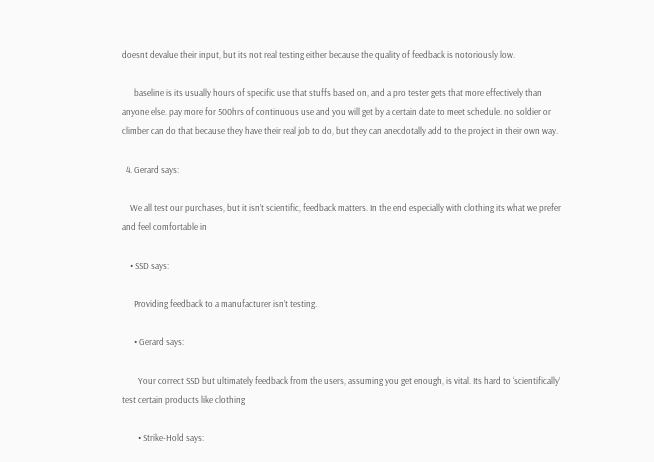doesnt devalue their input, but its not real testing either because the quality of feedback is notoriously low.

      baseline is its usually hours of specific use that stuffs based on, and a pro tester gets that more effectively than anyone else. pay more for 500hrs of continuous use and you will get by a certain date to meet schedule. no soldier or climber can do that because they have their real job to do, but they can anecdotally add to the project in their own way.

  4. Gerard says:

    We all test our purchases, but it isn’t scientific, feedback matters. In the end especially with clothing its what we prefer and feel comfortable in

    • SSD says:

      Providing feedback to a manufacturer isn’t testing.

      • Gerard says:

        Your correct SSD but ultimately feedback from the users, assuming you get enough, is vital. Its hard to ‘scientifically’ test certain products like clothing

        • Strike-Hold says: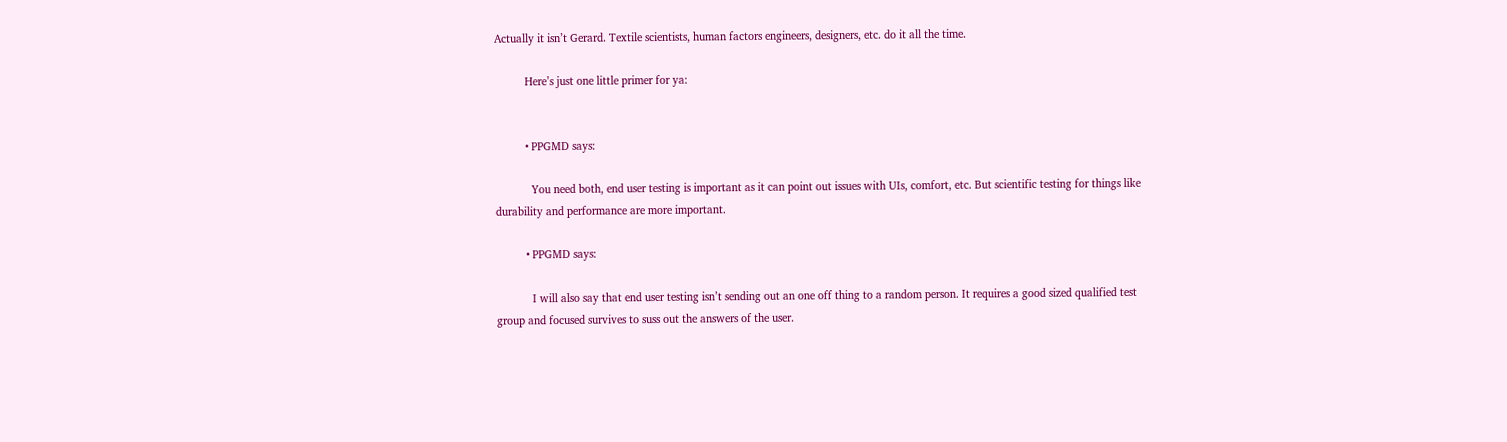Actually it isn’t Gerard. Textile scientists, human factors engineers, designers, etc. do it all the time.

          Here’s just one little primer for ya:


          • PPGMD says:

            You need both, end user testing is important as it can point out issues with UIs, comfort, etc. But scientific testing for things like durability and performance are more important.

          • PPGMD says:

            I will also say that end user testing isn’t sending out an one off thing to a random person. It requires a good sized qualified test group and focused survives to suss out the answers of the user.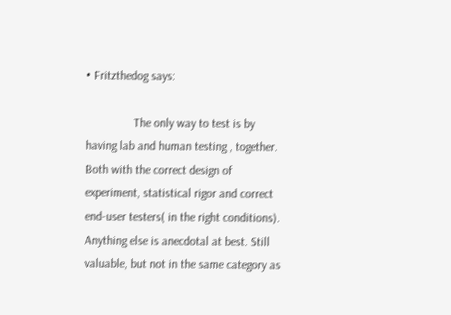• Fritzthedog says:

                The only way to test is by having lab and human testing , together. Both with the correct design of experiment, statistical rigor and correct end-user testers( in the right conditions). Anything else is anecdotal at best. Still valuable, but not in the same category as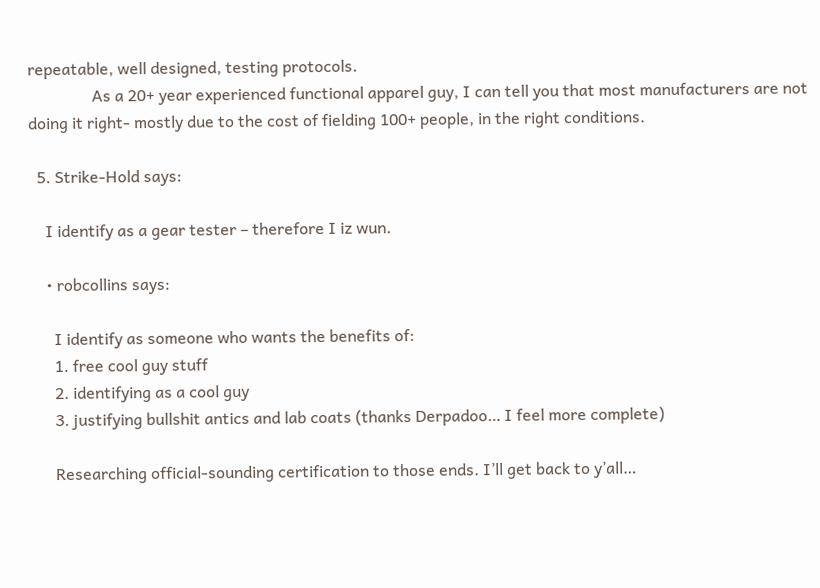repeatable, well designed, testing protocols.
                As a 20+ year experienced functional apparel guy, I can tell you that most manufacturers are not doing it right- mostly due to the cost of fielding 100+ people, in the right conditions.

  5. Strike-Hold says:

    I identify as a gear tester – therefore I iz wun.

    • robcollins says:

      I identify as someone who wants the benefits of:
      1. free cool guy stuff
      2. identifying as a cool guy
      3. justifying bullshit antics and lab coats (thanks Derpadoo… I feel more complete)

      Researching official-sounding certification to those ends. I’ll get back to y’all…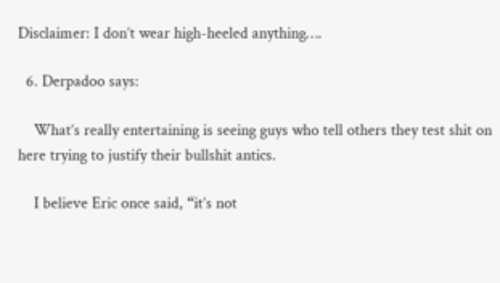Disclaimer: I don’t wear high-heeled anything….

  6. Derpadoo says:

    What’s really entertaining is seeing guys who tell others they test shit on here trying to justify their bullshit antics.

    I believe Eric once said, “it’s not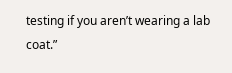testing if you aren’t wearing a lab coat.”